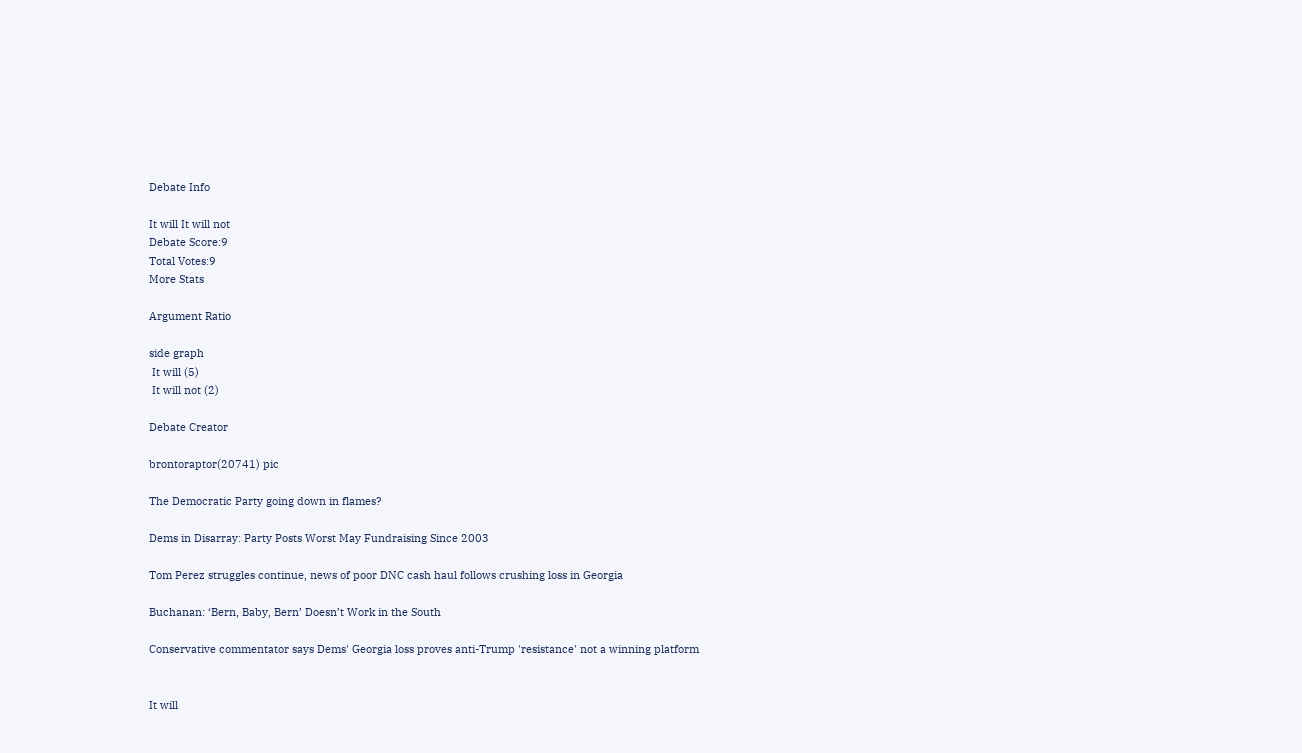Debate Info

It will It will not
Debate Score:9
Total Votes:9
More Stats

Argument Ratio

side graph
 It will (5)
 It will not (2)

Debate Creator

brontoraptor(20741) pic

The Democratic Party going down in flames?

Dems in Disarray: Party Posts Worst May Fundraising Since 2003

Tom Perez struggles continue, news of poor DNC cash haul follows crushing loss in Georgia

Buchanan: ‘Bern, Baby, Bern’ Doesn’t Work in the South

Conservative commentator says Dems' Georgia loss proves anti-Trump 'resistance' not a winning platform


It will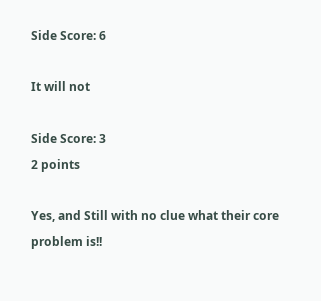Side Score: 6

It will not

Side Score: 3
2 points

Yes, and Still with no clue what their core problem is!!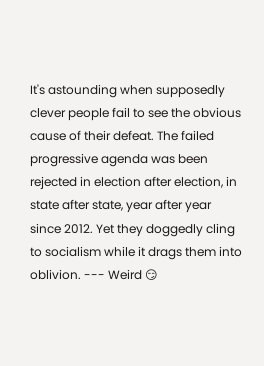It's astounding when supposedly clever people fail to see the obvious cause of their defeat. The failed progressive agenda was been rejected in election after election, in state after state, year after year since 2012. Yet they doggedly cling to socialism while it drags them into oblivion. --- Weird 😏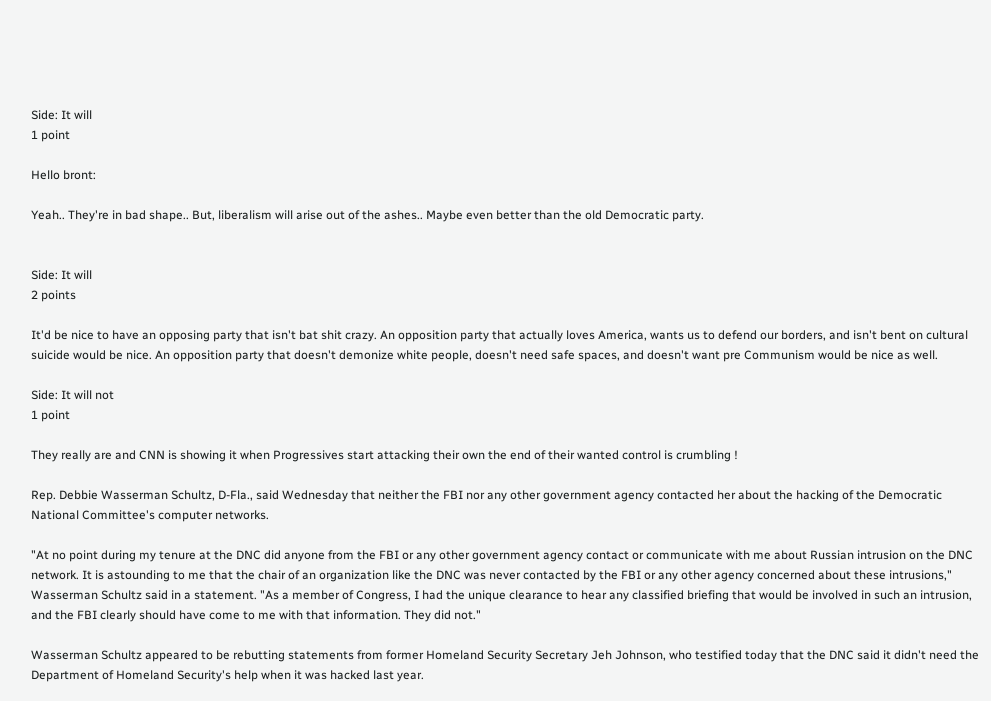Side: It will
1 point

Hello bront:

Yeah.. They're in bad shape.. But, liberalism will arise out of the ashes.. Maybe even better than the old Democratic party.


Side: It will
2 points

It'd be nice to have an opposing party that isn't bat shit crazy. An opposition party that actually loves America, wants us to defend our borders, and isn't bent on cultural suicide would be nice. An opposition party that doesn't demonize white people, doesn't need safe spaces, and doesn't want pre Communism would be nice as well.

Side: It will not
1 point

They really are and CNN is showing it when Progressives start attacking their own the end of their wanted control is crumbling !

Rep. Debbie Wasserman Schultz, D-Fla., said Wednesday that neither the FBI nor any other government agency contacted her about the hacking of the Democratic National Committee's computer networks.

"At no point during my tenure at the DNC did anyone from the FBI or any other government agency contact or communicate with me about Russian intrusion on the DNC network. It is astounding to me that the chair of an organization like the DNC was never contacted by the FBI or any other agency concerned about these intrusions," Wasserman Schultz said in a statement. "As a member of Congress, I had the unique clearance to hear any classified briefing that would be involved in such an intrusion, and the FBI clearly should have come to me with that information. They did not."

Wasserman Schultz appeared to be rebutting statements from former Homeland Security Secretary Jeh Johnson, who testified today that the DNC said it didn't need the Department of Homeland Security's help when it was hacked last year.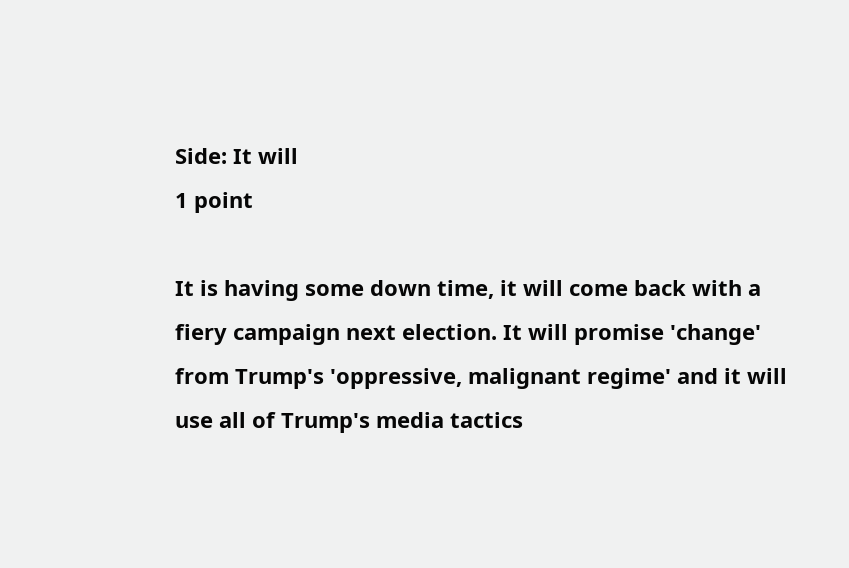Side: It will
1 point

It is having some down time, it will come back with a fiery campaign next election. It will promise 'change' from Trump's 'oppressive, malignant regime' and it will use all of Trump's media tactics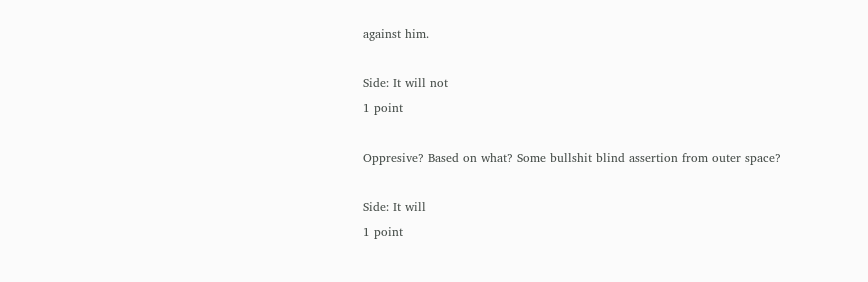against him.

Side: It will not
1 point

Oppresive? Based on what? Some bullshit blind assertion from outer space?

Side: It will
1 point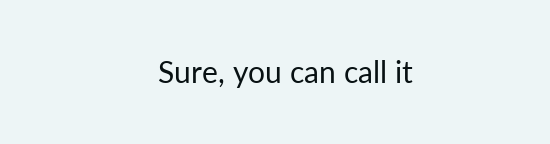Sure, you can call it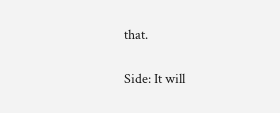that.

Side: It will